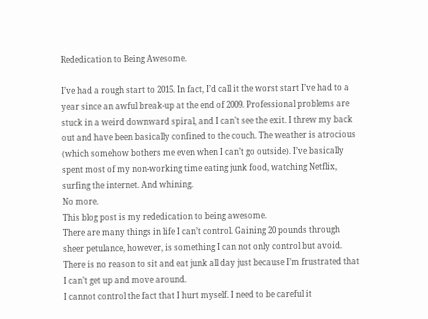Rededication to Being Awesome.

I’ve had a rough start to 2015. In fact, I’d call it the worst start I’ve had to a year since an awful break-up at the end of 2009. Professional problems are stuck in a weird downward spiral, and I can’t see the exit. I threw my back out and have been basically confined to the couch. The weather is atrocious (which somehow bothers me even when I can’t go outside). I’ve basically spent most of my non-working time eating junk food, watching Netflix, surfing the internet. And whining.
No more.
This blog post is my rededication to being awesome.
There are many things in life I can’t control. Gaining 20 pounds through sheer petulance, however, is something I can not only control but avoid. There is no reason to sit and eat junk all day just because I’m frustrated that I can’t get up and move around.
I cannot control the fact that I hurt myself. I need to be careful it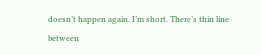doesn’t happen again. I’m short. There’s thin line between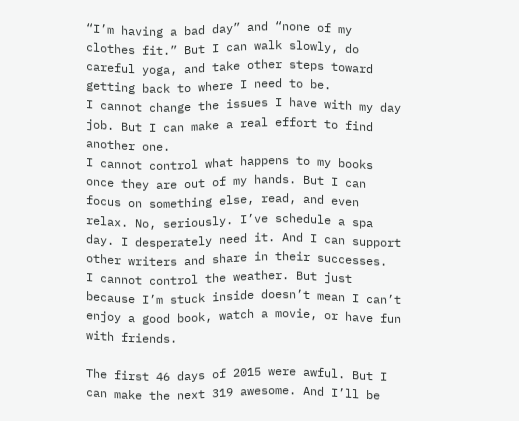“I’m having a bad day” and “none of my clothes fit.” But I can walk slowly, do careful yoga, and take other steps toward getting back to where I need to be.
I cannot change the issues I have with my day job. But I can make a real effort to find another one.
I cannot control what happens to my books once they are out of my hands. But I can focus on something else, read, and even relax. No, seriously. I’ve schedule a spa day. I desperately need it. And I can support other writers and share in their successes.
I cannot control the weather. But just because I’m stuck inside doesn’t mean I can’t enjoy a good book, watch a movie, or have fun with friends.

The first 46 days of 2015 were awful. But I can make the next 319 awesome. And I’ll be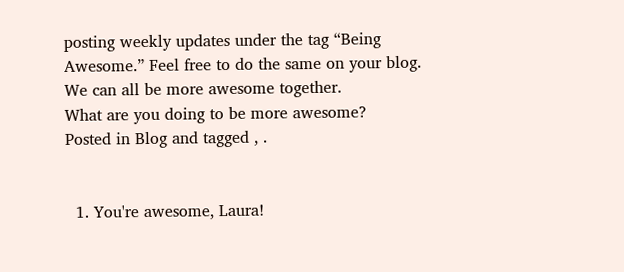posting weekly updates under the tag “Being Awesome.” Feel free to do the same on your blog.  We can all be more awesome together.
What are you doing to be more awesome?
Posted in Blog and tagged , .


  1. You're awesome, Laura!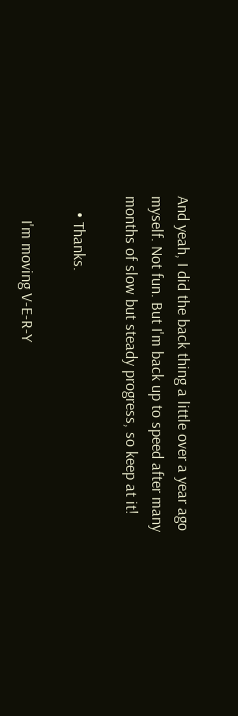And yeah, I did the back thing a little over a year ago myself. Not fun. But I'm back up to speed after many months of slow but steady progress, so keep at it!

    • Thanks.

      I'm moving V-E-R-Y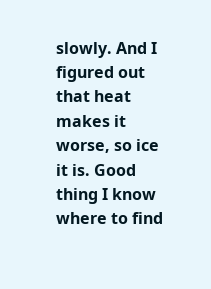slowly. And I figured out that heat makes it worse, so ice it is. Good thing I know where to find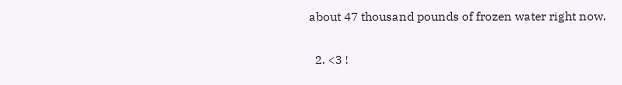about 47 thousand pounds of frozen water right now.

  2. <3 !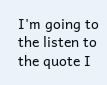I'm going to the listen to the quote I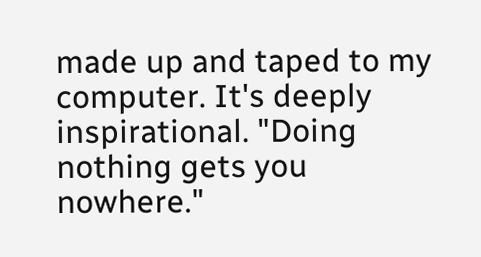made up and taped to my computer. It's deeply inspirational. "Doing nothing gets you nowhere."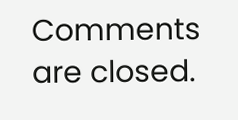Comments are closed.